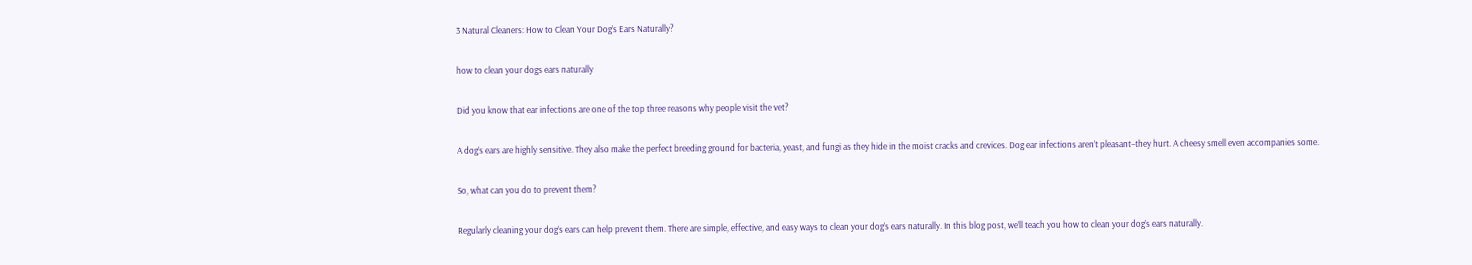3 Natural Cleaners: How to Clean Your Dog’s Ears Naturally?

how to clean your dogs ears naturally

Did you know that ear infections are one of the top three reasons why people visit the vet?

A dog’s ears are highly sensitive. They also make the perfect breeding ground for bacteria, yeast, and fungi as they hide in the moist cracks and crevices. Dog ear infections aren’t pleasant–they hurt. A cheesy smell even accompanies some.

So, what can you do to prevent them?

Regularly cleaning your dog’s ears can help prevent them. There are simple, effective, and easy ways to clean your dog’s ears naturally. In this blog post, we’ll teach you how to clean your dog’s ears naturally.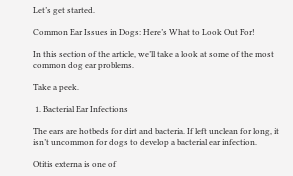Let’s get started.

Common Ear Issues in Dogs: Here’s What to Look Out For!

In this section of the article, we’ll take a look at some of the most common dog ear problems.

Take a peek.

 1. Bacterial Ear Infections

The ears are hotbeds for dirt and bacteria. If left unclean for long, it isn’t uncommon for dogs to develop a bacterial ear infection.

Otitis externa is one of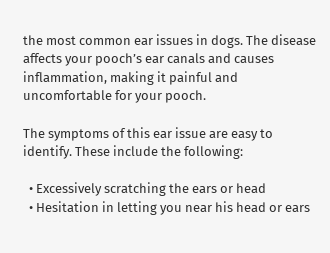the most common ear issues in dogs. The disease affects your pooch’s ear canals and causes inflammation, making it painful and uncomfortable for your pooch.

The symptoms of this ear issue are easy to identify. These include the following:

  • Excessively scratching the ears or head
  • Hesitation in letting you near his head or ears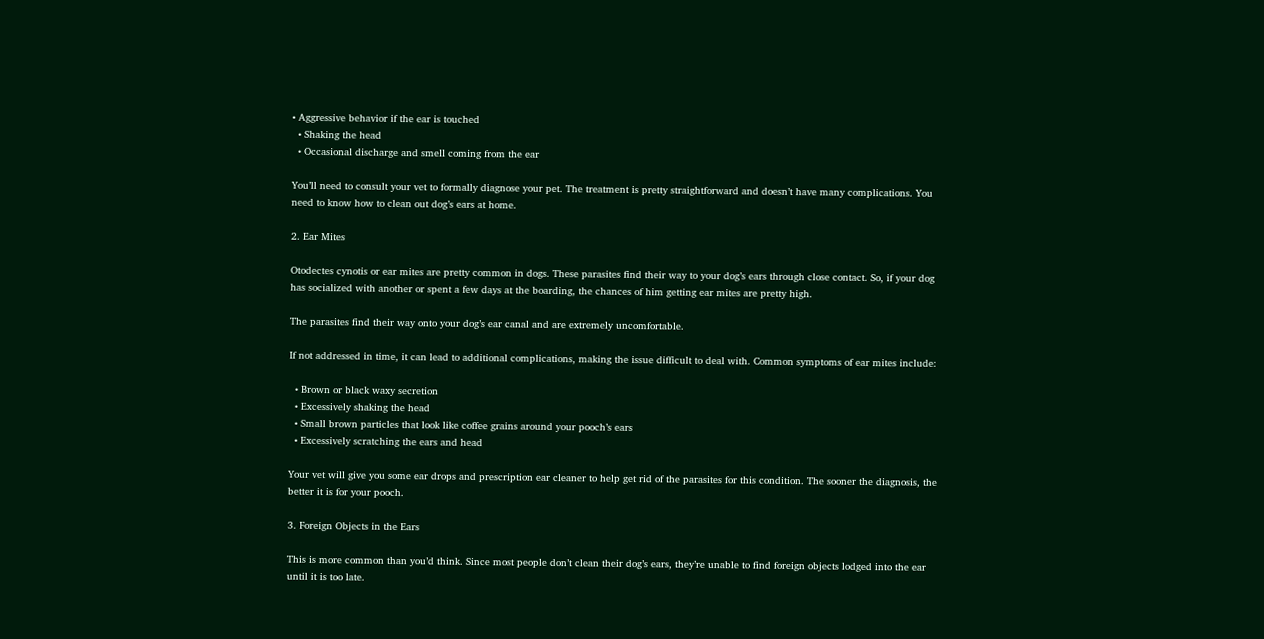• Aggressive behavior if the ear is touched
  • Shaking the head
  • Occasional discharge and smell coming from the ear

You’ll need to consult your vet to formally diagnose your pet. The treatment is pretty straightforward and doesn’t have many complications. You need to know how to clean out dog’s ears at home.

2. Ear Mites

Otodectes cynotis or ear mites are pretty common in dogs. These parasites find their way to your dog’s ears through close contact. So, if your dog has socialized with another or spent a few days at the boarding, the chances of him getting ear mites are pretty high.

The parasites find their way onto your dog’s ear canal and are extremely uncomfortable.

If not addressed in time, it can lead to additional complications, making the issue difficult to deal with. Common symptoms of ear mites include:

  • Brown or black waxy secretion
  • Excessively shaking the head
  • Small brown particles that look like coffee grains around your pooch’s ears
  • Excessively scratching the ears and head

Your vet will give you some ear drops and prescription ear cleaner to help get rid of the parasites for this condition. The sooner the diagnosis, the better it is for your pooch.

3. Foreign Objects in the Ears

This is more common than you’d think. Since most people don’t clean their dog’s ears, they’re unable to find foreign objects lodged into the ear until it is too late.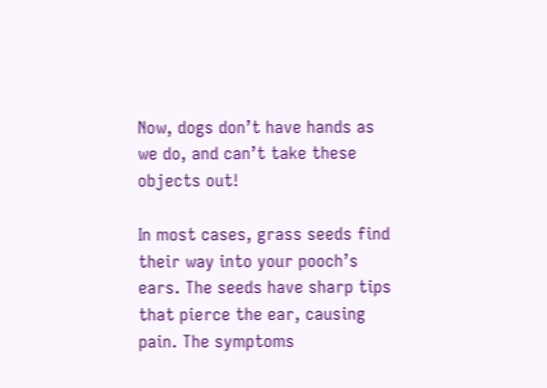Now, dogs don’t have hands as we do, and can’t take these objects out!

In most cases, grass seeds find their way into your pooch’s ears. The seeds have sharp tips that pierce the ear, causing pain. The symptoms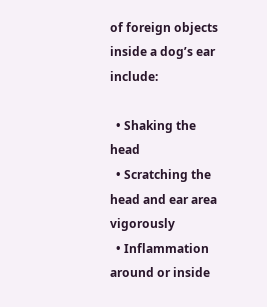of foreign objects inside a dog’s ear include:

  • Shaking the head
  • Scratching the head and ear area vigorously
  • Inflammation around or inside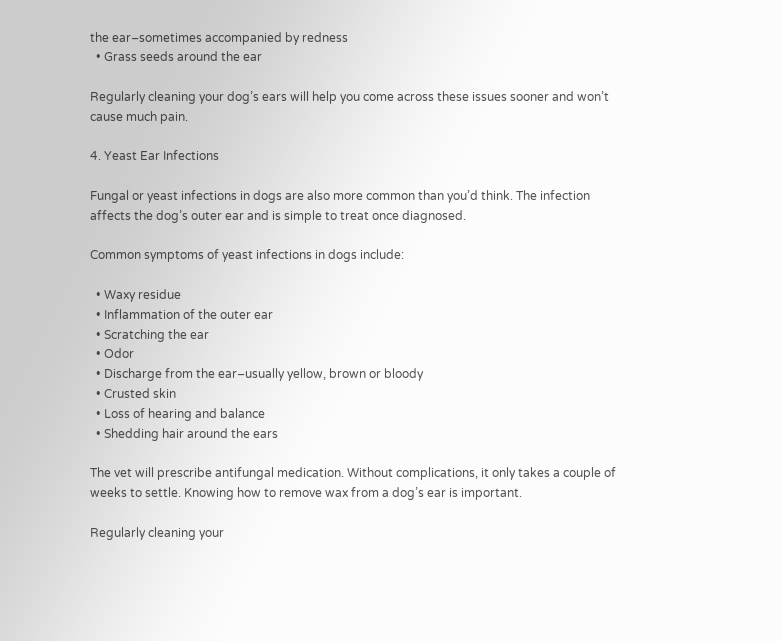the ear–sometimes accompanied by redness
  • Grass seeds around the ear

Regularly cleaning your dog’s ears will help you come across these issues sooner and won’t cause much pain.

4. Yeast Ear Infections

Fungal or yeast infections in dogs are also more common than you’d think. The infection affects the dog’s outer ear and is simple to treat once diagnosed.

Common symptoms of yeast infections in dogs include:

  • Waxy residue
  • Inflammation of the outer ear
  • Scratching the ear
  • Odor
  • Discharge from the ear–usually yellow, brown or bloody
  • Crusted skin
  • Loss of hearing and balance
  • Shedding hair around the ears

The vet will prescribe antifungal medication. Without complications, it only takes a couple of weeks to settle. Knowing how to remove wax from a dog’s ear is important.

Regularly cleaning your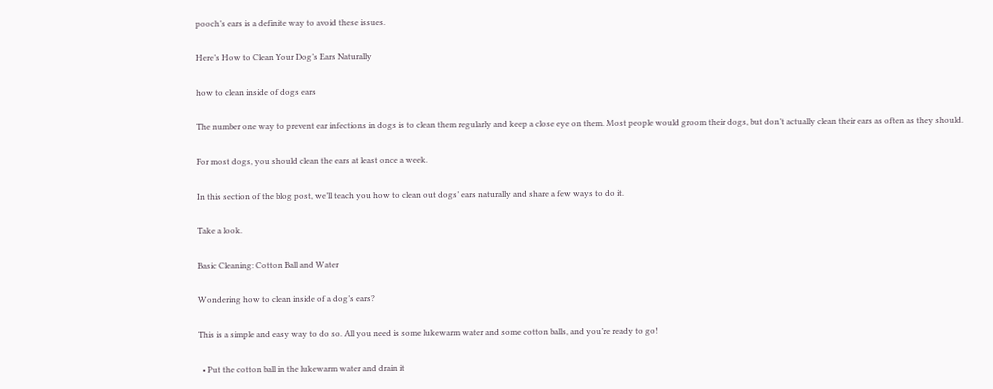pooch’s ears is a definite way to avoid these issues.

Here’s How to Clean Your Dog’s Ears Naturally

how to clean inside of dogs ears

The number one way to prevent ear infections in dogs is to clean them regularly and keep a close eye on them. Most people would groom their dogs, but don’t actually clean their ears as often as they should.

For most dogs, you should clean the ears at least once a week.

In this section of the blog post, we’ll teach you how to clean out dogs’ ears naturally and share a few ways to do it.

Take a look.

Basic Cleaning: Cotton Ball and Water

Wondering how to clean inside of a dog’s ears?

This is a simple and easy way to do so. All you need is some lukewarm water and some cotton balls, and you’re ready to go!

  • Put the cotton ball in the lukewarm water and drain it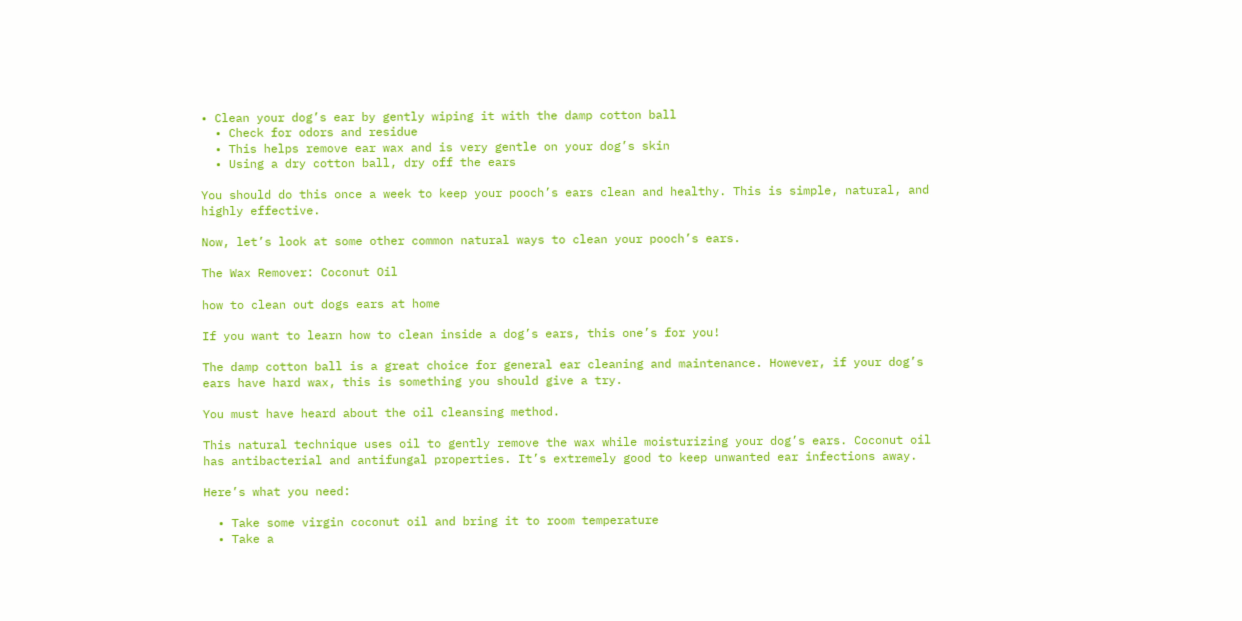• Clean your dog’s ear by gently wiping it with the damp cotton ball
  • Check for odors and residue
  • This helps remove ear wax and is very gentle on your dog’s skin
  • Using a dry cotton ball, dry off the ears

You should do this once a week to keep your pooch’s ears clean and healthy. This is simple, natural, and highly effective.

Now, let’s look at some other common natural ways to clean your pooch’s ears.

The Wax Remover: Coconut Oil

how to clean out dogs ears at home

If you want to learn how to clean inside a dog’s ears, this one’s for you!

The damp cotton ball is a great choice for general ear cleaning and maintenance. However, if your dog’s ears have hard wax, this is something you should give a try.

You must have heard about the oil cleansing method.

This natural technique uses oil to gently remove the wax while moisturizing your dog’s ears. Coconut oil has antibacterial and antifungal properties. It’s extremely good to keep unwanted ear infections away.

Here’s what you need:

  • Take some virgin coconut oil and bring it to room temperature
  • Take a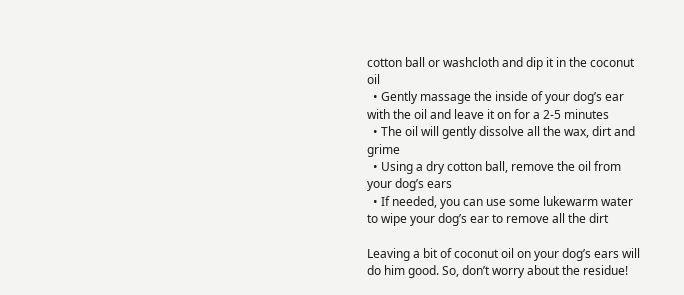cotton ball or washcloth and dip it in the coconut oil
  • Gently massage the inside of your dog’s ear with the oil and leave it on for a 2-5 minutes
  • The oil will gently dissolve all the wax, dirt and grime
  • Using a dry cotton ball, remove the oil from your dog’s ears
  • If needed, you can use some lukewarm water to wipe your dog’s ear to remove all the dirt

Leaving a bit of coconut oil on your dog’s ears will do him good. So, don’t worry about the residue!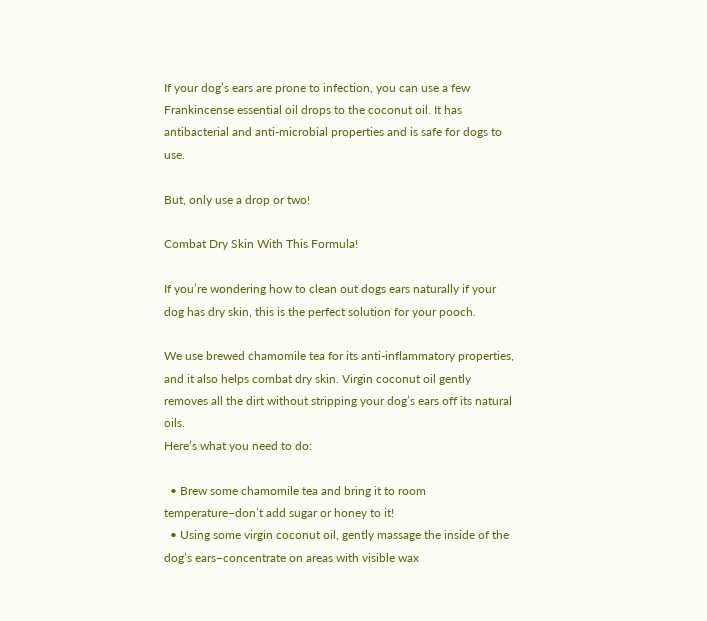If your dog’s ears are prone to infection, you can use a few Frankincense essential oil drops to the coconut oil. It has antibacterial and anti-microbial properties and is safe for dogs to use.

But, only use a drop or two!

Combat Dry Skin With This Formula!

If you’re wondering how to clean out dogs ears naturally if your dog has dry skin, this is the perfect solution for your pooch.

We use brewed chamomile tea for its anti-inflammatory properties, and it also helps combat dry skin. Virgin coconut oil gently removes all the dirt without stripping your dog’s ears off its natural oils.
Here’s what you need to do:

  • Brew some chamomile tea and bring it to room temperature–don’t add sugar or honey to it!
  • Using some virgin coconut oil, gently massage the inside of the dog’s ears–concentrate on areas with visible wax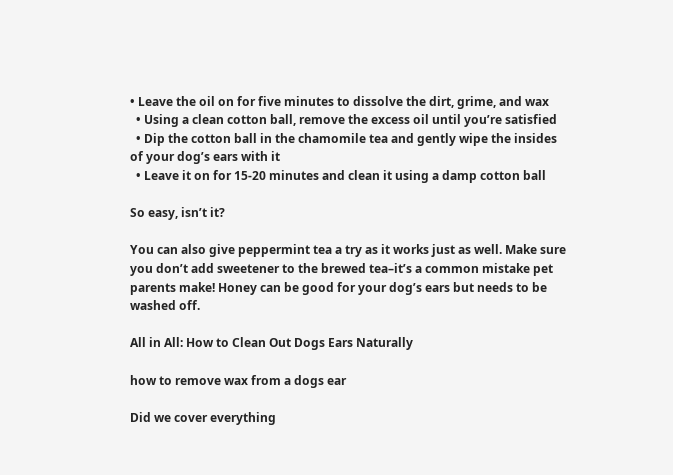• Leave the oil on for five minutes to dissolve the dirt, grime, and wax
  • Using a clean cotton ball, remove the excess oil until you’re satisfied
  • Dip the cotton ball in the chamomile tea and gently wipe the insides of your dog’s ears with it
  • Leave it on for 15-20 minutes and clean it using a damp cotton ball

So easy, isn’t it?

You can also give peppermint tea a try as it works just as well. Make sure you don’t add sweetener to the brewed tea–it’s a common mistake pet parents make! Honey can be good for your dog’s ears but needs to be washed off.

All in All: How to Clean Out Dogs Ears Naturally

how to remove wax from a dogs ear

Did we cover everything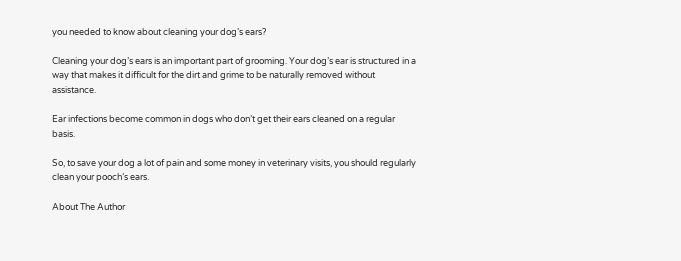you needed to know about cleaning your dog’s ears?

Cleaning your dog’s ears is an important part of grooming. Your dog’s ear is structured in a way that makes it difficult for the dirt and grime to be naturally removed without assistance.

Ear infections become common in dogs who don’t get their ears cleaned on a regular basis.

So, to save your dog a lot of pain and some money in veterinary visits, you should regularly clean your pooch’s ears.

About The Author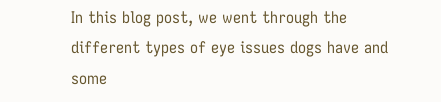In this blog post, we went through the different types of eye issues dogs have and some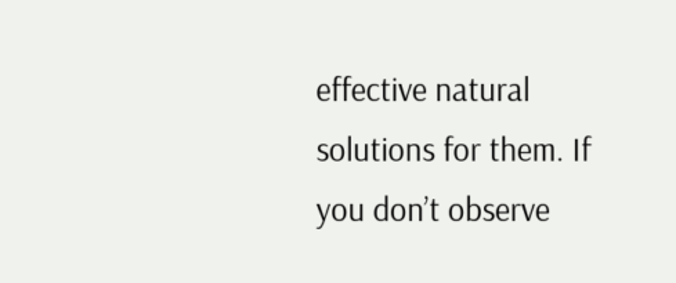effective natural solutions for them. If you don’t observe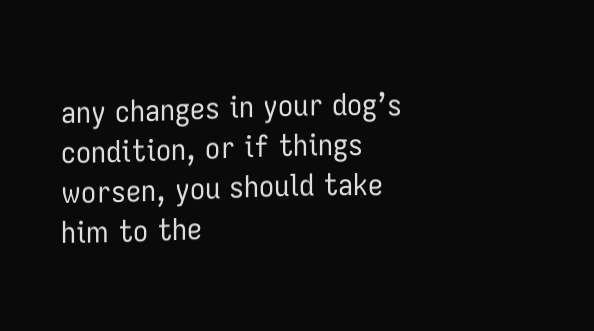any changes in your dog’s condition, or if things worsen, you should take him to the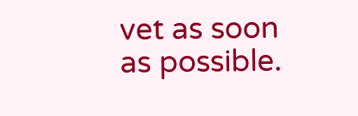vet as soon as possible.